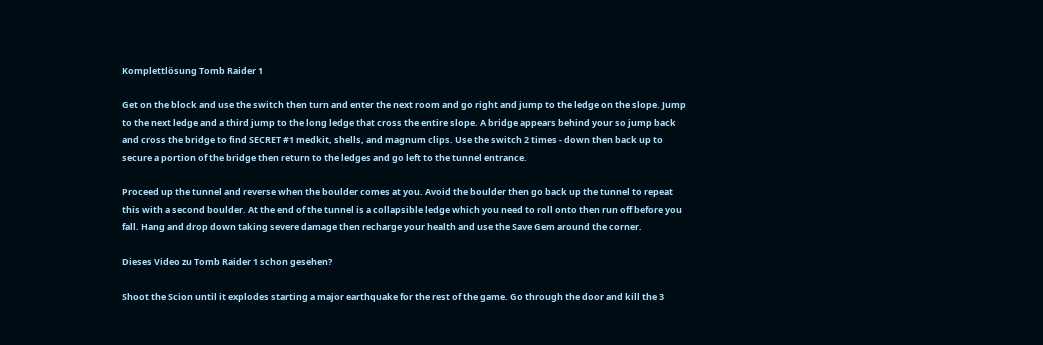Komplettlösung Tomb Raider 1

Get on the block and use the switch then turn and enter the next room and go right and jump to the ledge on the slope. Jump to the next ledge and a third jump to the long ledge that cross the entire slope. A bridge appears behind your so jump back and cross the bridge to find SECRET #1 medkit, shells, and magnum clips. Use the switch 2 times - down then back up to secure a portion of the bridge then return to the ledges and go left to the tunnel entrance.

Proceed up the tunnel and reverse when the boulder comes at you. Avoid the boulder then go back up the tunnel to repeat this with a second boulder. At the end of the tunnel is a collapsible ledge which you need to roll onto then run off before you fall. Hang and drop down taking severe damage then recharge your health and use the Save Gem around the corner.

Dieses Video zu Tomb Raider 1 schon gesehen?

Shoot the Scion until it explodes starting a major earthquake for the rest of the game. Go through the door and kill the 3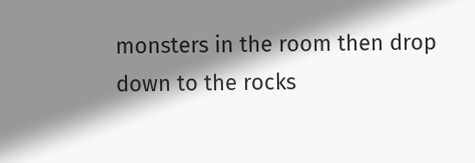monsters in the room then drop down to the rocks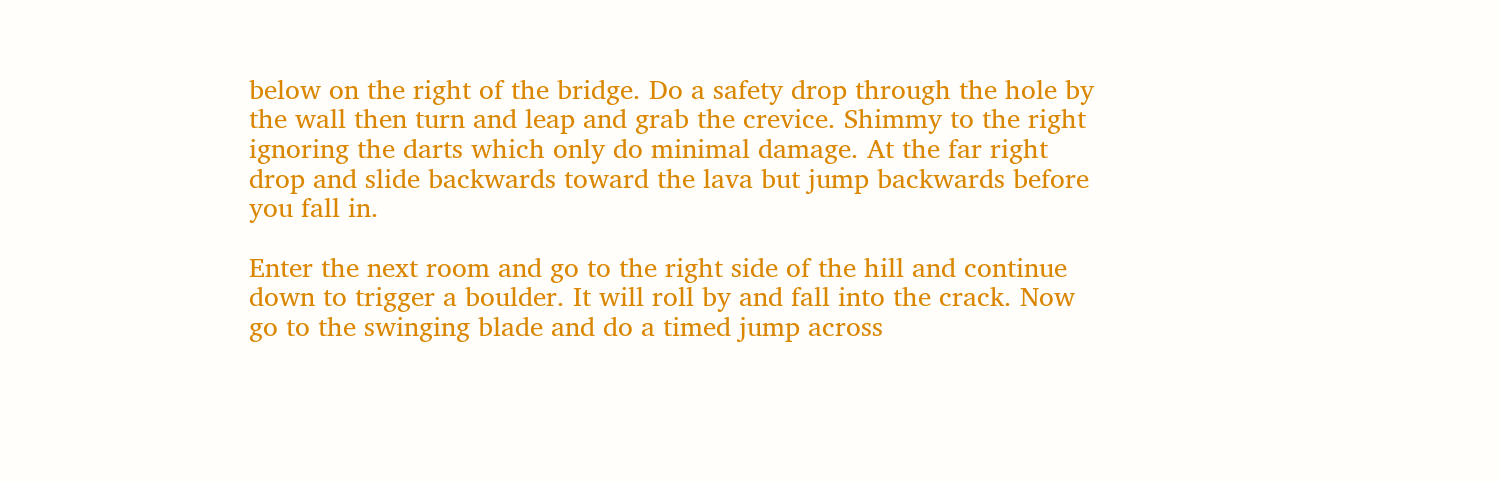below on the right of the bridge. Do a safety drop through the hole by the wall then turn and leap and grab the crevice. Shimmy to the right ignoring the darts which only do minimal damage. At the far right drop and slide backwards toward the lava but jump backwards before you fall in.

Enter the next room and go to the right side of the hill and continue down to trigger a boulder. It will roll by and fall into the crack. Now go to the swinging blade and do a timed jump across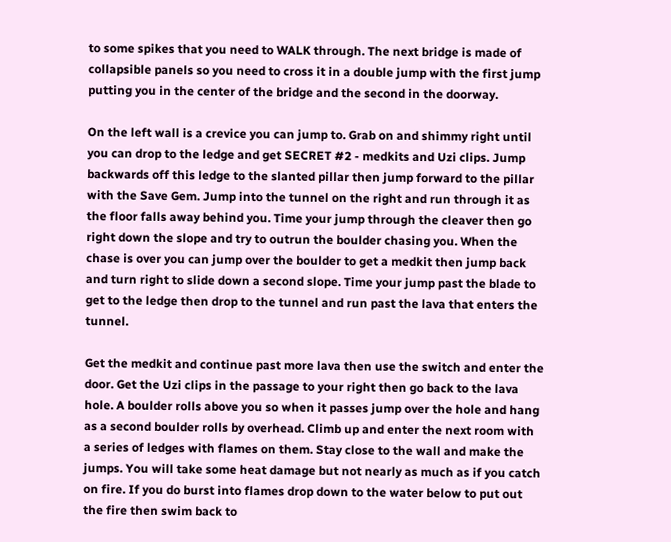to some spikes that you need to WALK through. The next bridge is made of collapsible panels so you need to cross it in a double jump with the first jump putting you in the center of the bridge and the second in the doorway.

On the left wall is a crevice you can jump to. Grab on and shimmy right until you can drop to the ledge and get SECRET #2 - medkits and Uzi clips. Jump backwards off this ledge to the slanted pillar then jump forward to the pillar with the Save Gem. Jump into the tunnel on the right and run through it as the floor falls away behind you. Time your jump through the cleaver then go right down the slope and try to outrun the boulder chasing you. When the chase is over you can jump over the boulder to get a medkit then jump back and turn right to slide down a second slope. Time your jump past the blade to get to the ledge then drop to the tunnel and run past the lava that enters the tunnel.

Get the medkit and continue past more lava then use the switch and enter the door. Get the Uzi clips in the passage to your right then go back to the lava hole. A boulder rolls above you so when it passes jump over the hole and hang as a second boulder rolls by overhead. Climb up and enter the next room with a series of ledges with flames on them. Stay close to the wall and make the jumps. You will take some heat damage but not nearly as much as if you catch on fire. If you do burst into flames drop down to the water below to put out the fire then swim back to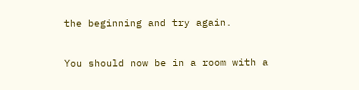the beginning and try again.

You should now be in a room with a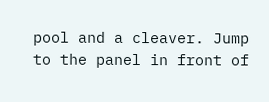pool and a cleaver. Jump to the panel in front of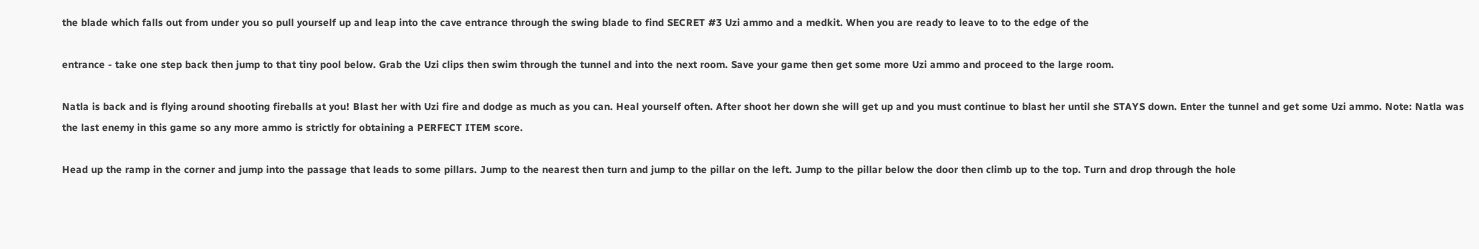the blade which falls out from under you so pull yourself up and leap into the cave entrance through the swing blade to find SECRET #3 Uzi ammo and a medkit. When you are ready to leave to to the edge of the

entrance - take one step back then jump to that tiny pool below. Grab the Uzi clips then swim through the tunnel and into the next room. Save your game then get some more Uzi ammo and proceed to the large room.

Natla is back and is flying around shooting fireballs at you! Blast her with Uzi fire and dodge as much as you can. Heal yourself often. After shoot her down she will get up and you must continue to blast her until she STAYS down. Enter the tunnel and get some Uzi ammo. Note: Natla was the last enemy in this game so any more ammo is strictly for obtaining a PERFECT ITEM score.

Head up the ramp in the corner and jump into the passage that leads to some pillars. Jump to the nearest then turn and jump to the pillar on the left. Jump to the pillar below the door then climb up to the top. Turn and drop through the hole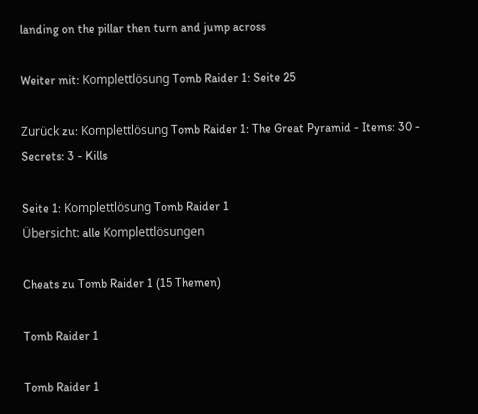landing on the pillar then turn and jump across

Weiter mit: Komplettlösung Tomb Raider 1: Seite 25

Zurück zu: Komplettlösung Tomb Raider 1: The Great Pyramid - Items: 30 - Secrets: 3 - Kills

Seite 1: Komplettlösung Tomb Raider 1
Übersicht: alle Komplettlösungen

Cheats zu Tomb Raider 1 (15 Themen)

Tomb Raider 1

Tomb Raider 1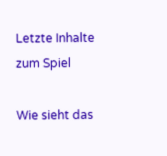Letzte Inhalte zum Spiel

Wie sieht das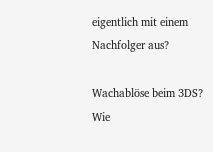eigentlich mit einem Nachfolger aus?

Wachablöse beim 3DS? Wie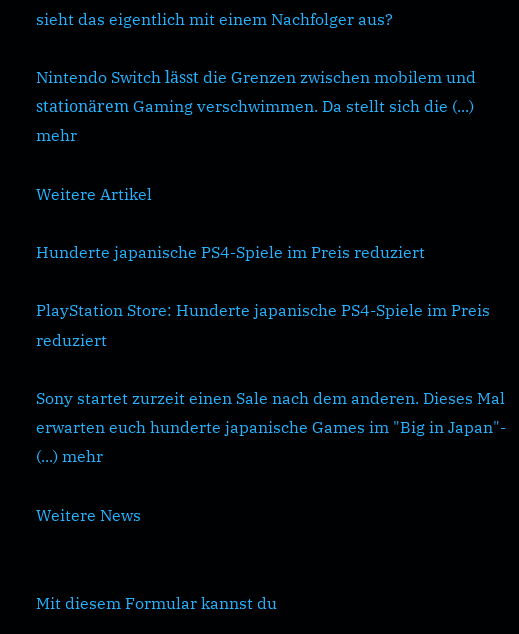sieht das eigentlich mit einem Nachfolger aus?

Nintendo Switch lässt die Grenzen zwischen mobilem und stationärem Gaming verschwimmen. Da stellt sich die (...) mehr

Weitere Artikel

Hunderte japanische PS4-Spiele im Preis reduziert

PlayStation Store: Hunderte japanische PS4-Spiele im Preis reduziert

Sony startet zurzeit einen Sale nach dem anderen. Dieses Mal erwarten euch hunderte japanische Games im "Big in Japan"- (...) mehr

Weitere News


Mit diesem Formular kannst du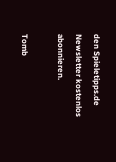den Spieletipps.de Newsletter kostenlos abonnieren.

Tomb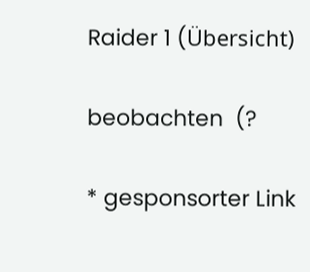Raider 1 (Übersicht)

beobachten  (?

* gesponsorter Link